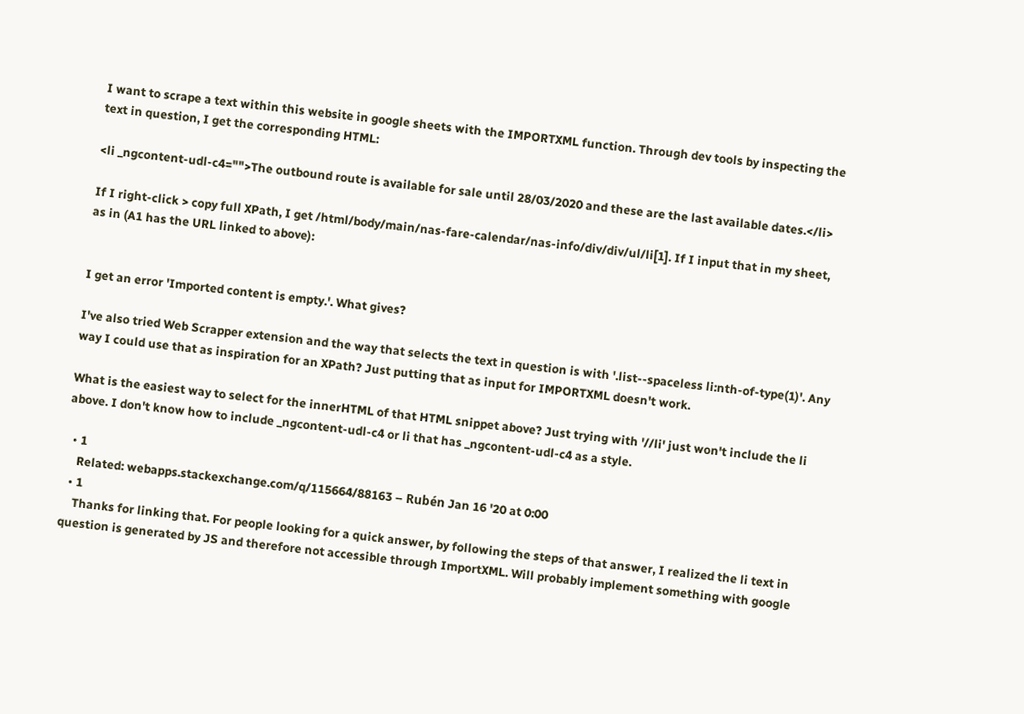I want to scrape a text within this website in google sheets with the IMPORTXML function. Through dev tools by inspecting the text in question, I get the corresponding HTML:

<li _ngcontent-udl-c4="">The outbound route is available for sale until 28/03/2020 and these are the last available dates.</li>

If I right-click > copy full XPath, I get /html/body/main/nas-fare-calendar/nas-info/div/div/ul/li[1]. If I input that in my sheet, as in (A1 has the URL linked to above):


I get an error 'Imported content is empty.'. What gives?

I've also tried Web Scrapper extension and the way that selects the text in question is with '.list--spaceless li:nth-of-type(1)'. Any way I could use that as inspiration for an XPath? Just putting that as input for IMPORTXML doesn't work.

What is the easiest way to select for the innerHTML of that HTML snippet above? Just trying with '//li' just won't include the li above. I don't know how to include _ngcontent-udl-c4 or li that has _ngcontent-udl-c4 as a style.

  • 1
    Related: webapps.stackexchange.com/q/115664/88163 – Rubén Jan 16 '20 at 0:00
  • 1
    Thanks for linking that. For people looking for a quick answer, by following the steps of that answer, I realized the li text in question is generated by JS and therefore not accessible through ImportXML. Will probably implement something with google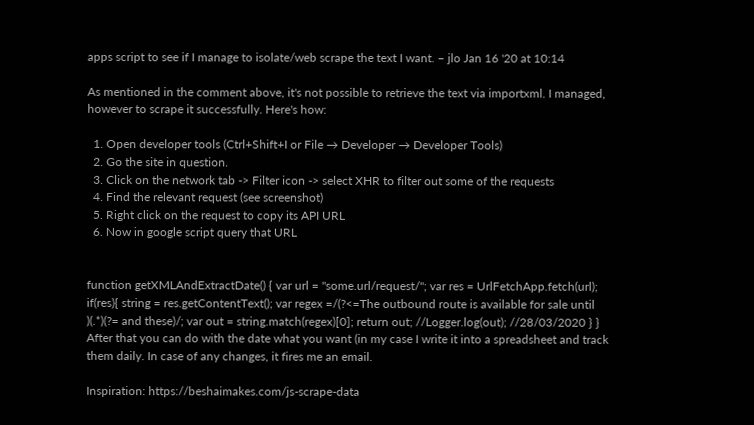apps script to see if I manage to isolate/web scrape the text I want. – jlo Jan 16 '20 at 10:14

As mentioned in the comment above, it's not possible to retrieve the text via importxml. I managed, however to scrape it successfully. Here's how:

  1. Open developer tools (Ctrl+Shift+I or File → Developer → Developer Tools)
  2. Go the site in question.
  3. Click on the network tab -> Filter icon -> select XHR to filter out some of the requests
  4. Find the relevant request (see screenshot)
  5. Right click on the request to copy its API URL
  6. Now in google script query that URL


function getXMLAndExtractDate() { var url = "some.url/request/"; var res = UrlFetchApp.fetch(url); if(res){ string = res.getContentText(); var regex =/(?<=The outbound route is available for sale until )(.*)(?= and these)/; var out = string.match(regex)[0]; return out; //Logger.log(out); //28/03/2020 } } After that you can do with the date what you want (in my case I write it into a spreadsheet and track them daily. In case of any changes, it fires me an email.

Inspiration: https://beshaimakes.com/js-scrape-data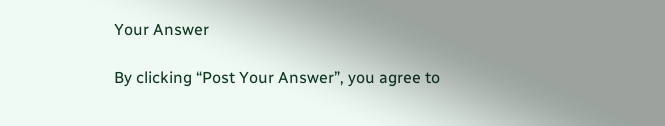Your Answer

By clicking “Post Your Answer”, you agree to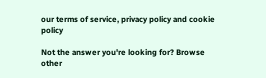our terms of service, privacy policy and cookie policy

Not the answer you're looking for? Browse other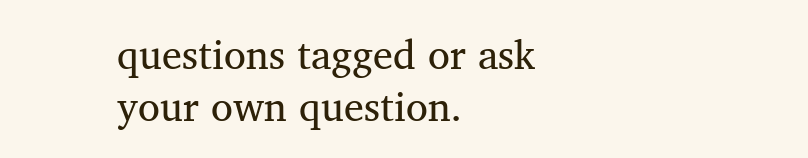questions tagged or ask your own question.